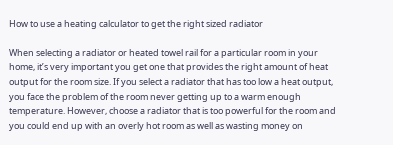How to use a heating calculator to get the right sized radiator

When selecting a radiator or heated towel rail for a particular room in your home, it’s very important you get one that provides the right amount of heat output for the room size. If you select a radiator that has too low a heat output, you face the problem of the room never getting up to a warm enough temperature. However, choose a radiator that is too powerful for the room and you could end up with an overly hot room as well as wasting money on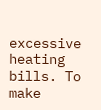excessive heating bills. To make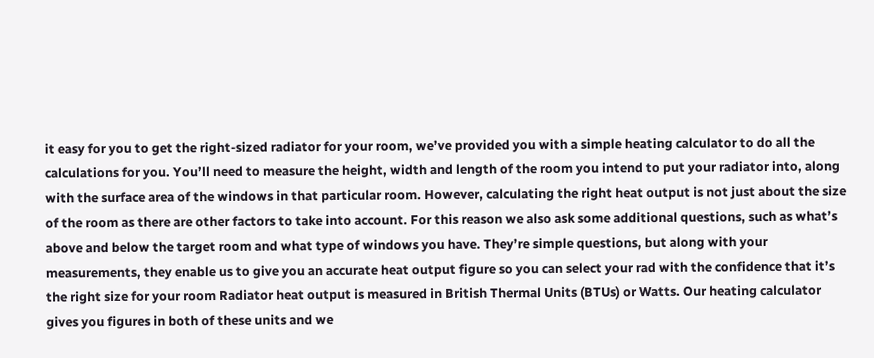it easy for you to get the right-sized radiator for your room, we’ve provided you with a simple heating calculator to do all the calculations for you. You’ll need to measure the height, width and length of the room you intend to put your radiator into, along with the surface area of the windows in that particular room. However, calculating the right heat output is not just about the size of the room as there are other factors to take into account. For this reason we also ask some additional questions, such as what’s above and below the target room and what type of windows you have. They’re simple questions, but along with your measurements, they enable us to give you an accurate heat output figure so you can select your rad with the confidence that it’s the right size for your room Radiator heat output is measured in British Thermal Units (BTUs) or Watts. Our heating calculator gives you figures in both of these units and we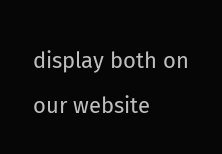display both on our website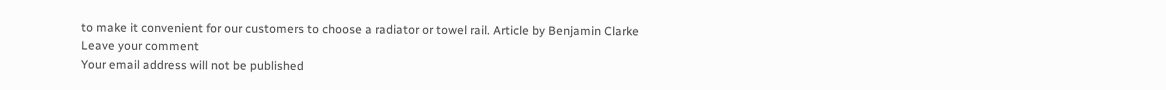to make it convenient for our customers to choose a radiator or towel rail. Article by Benjamin Clarke
Leave your comment
Your email address will not be published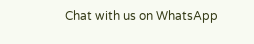Chat with us on WhatsApp